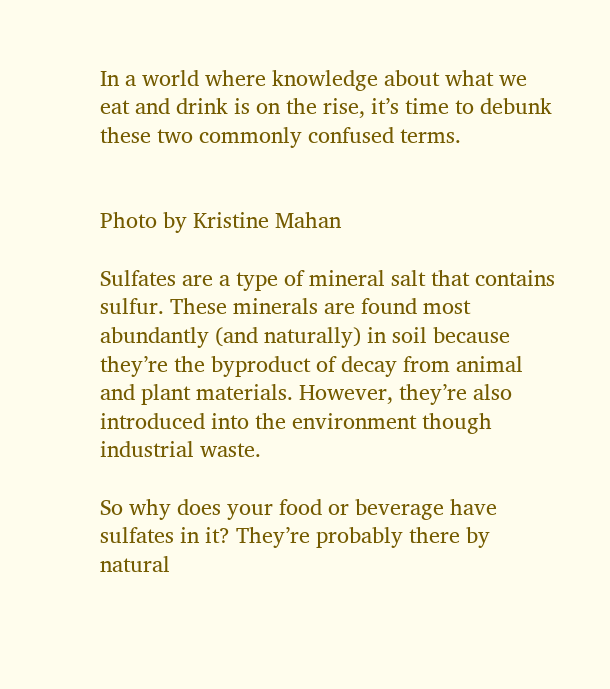In a world where knowledge about what we eat and drink is on the rise, it’s time to debunk these two commonly confused terms.


Photo by Kristine Mahan

Sulfates are a type of mineral salt that contains sulfur. These minerals are found most abundantly (and naturally) in soil because they’re the byproduct of decay from animal and plant materials. However, they’re also introduced into the environment though industrial waste.

So why does your food or beverage have sulfates in it? They’re probably there by natural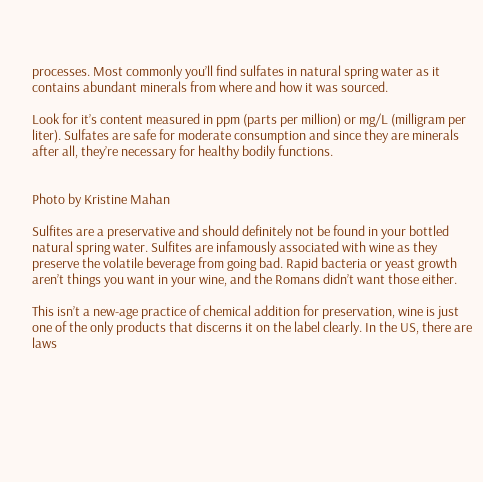processes. Most commonly you’ll find sulfates in natural spring water as it contains abundant minerals from where and how it was sourced.

Look for it’s content measured in ppm (parts per million) or mg/L (milligram per liter). Sulfates are safe for moderate consumption and since they are minerals after all, they’re necessary for healthy bodily functions.


Photo by Kristine Mahan

Sulfites are a preservative and should definitely not be found in your bottled natural spring water. Sulfites are infamously associated with wine as they preserve the volatile beverage from going bad. Rapid bacteria or yeast growth aren’t things you want in your wine, and the Romans didn’t want those either.

This isn’t a new-age practice of chemical addition for preservation, wine is just one of the only products that discerns it on the label clearly. In the US, there are laws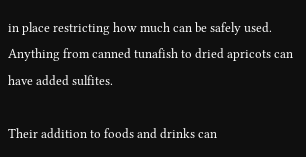in place restricting how much can be safely used. Anything from canned tunafish to dried apricots can have added sulfites.

Their addition to foods and drinks can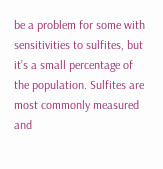be a problem for some with sensitivities to sulfites, but it’s a small percentage of the population. Sulfites are most commonly measured and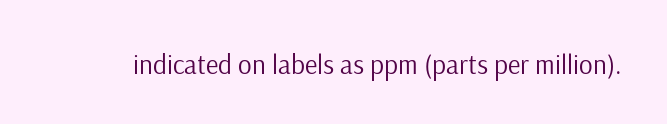indicated on labels as ppm (parts per million).